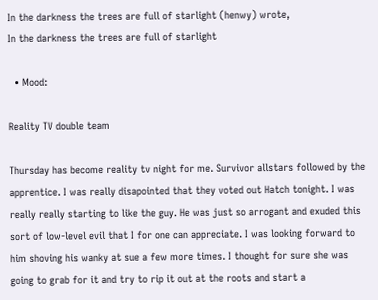In the darkness the trees are full of starlight (henwy) wrote,
In the darkness the trees are full of starlight

  • Mood:

Reality TV double team

Thursday has become reality tv night for me. Survivor allstars followed by the apprentice. I was really disapointed that they voted out Hatch tonight. I was really really starting to like the guy. He was just so arrogant and exuded this sort of low-level evil that I for one can appreciate. I was looking forward to him shoving his wanky at sue a few more times. I thought for sure she was going to grab for it and try to rip it out at the roots and start a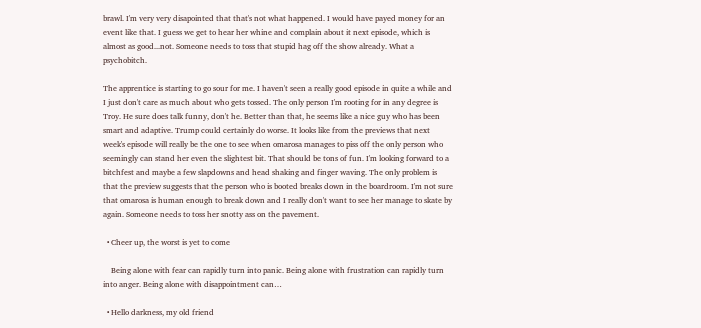brawl. I'm very very disapointed that that's not what happened. I would have payed money for an event like that. I guess we get to hear her whine and complain about it next episode, which is almost as good...not. Someone needs to toss that stupid hag off the show already. What a psychobitch.

The apprentice is starting to go sour for me. I haven't seen a really good episode in quite a while and I just don't care as much about who gets tossed. The only person I'm rooting for in any degree is Troy. He sure does talk funny, don't he. Better than that, he seems like a nice guy who has been smart and adaptive. Trump could certainly do worse. It looks like from the previews that next week's episode will really be the one to see when omarosa manages to piss off the only person who seemingly can stand her even the slightest bit. That should be tons of fun. I'm looking forward to a bitchfest and maybe a few slapdowns and head shaking and finger waving. The only problem is that the preview suggests that the person who is booted breaks down in the boardroom. I'm not sure that omarosa is human enough to break down and I really don't want to see her manage to skate by again. Someone needs to toss her snotty ass on the pavement.

  • Cheer up, the worst is yet to come

    Being alone with fear can rapidly turn into panic. Being alone with frustration can rapidly turn into anger. Being alone with disappointment can…

  • Hello darkness, my old friend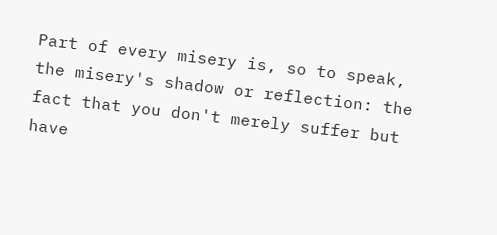Part of every misery is, so to speak, the misery's shadow or reflection: the fact that you don't merely suffer but have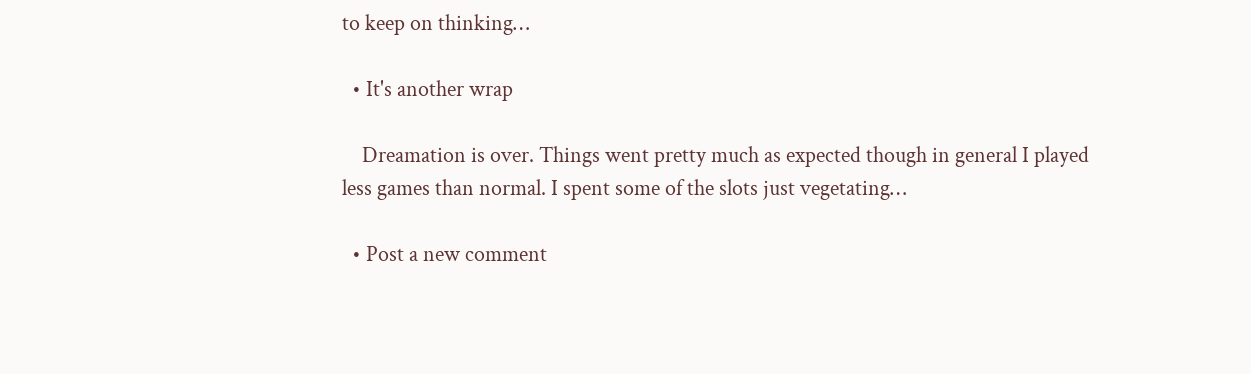to keep on thinking…

  • It's another wrap

    Dreamation is over. Things went pretty much as expected though in general I played less games than normal. I spent some of the slots just vegetating…

  • Post a new comment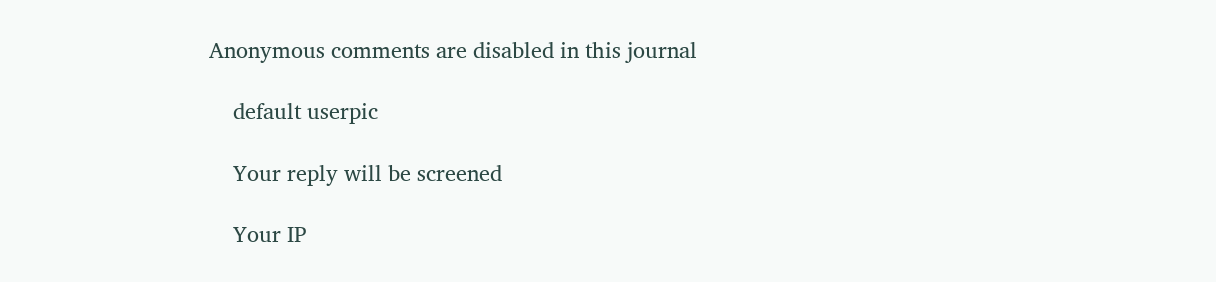Anonymous comments are disabled in this journal

    default userpic

    Your reply will be screened

    Your IP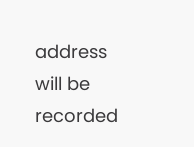address will be recorded